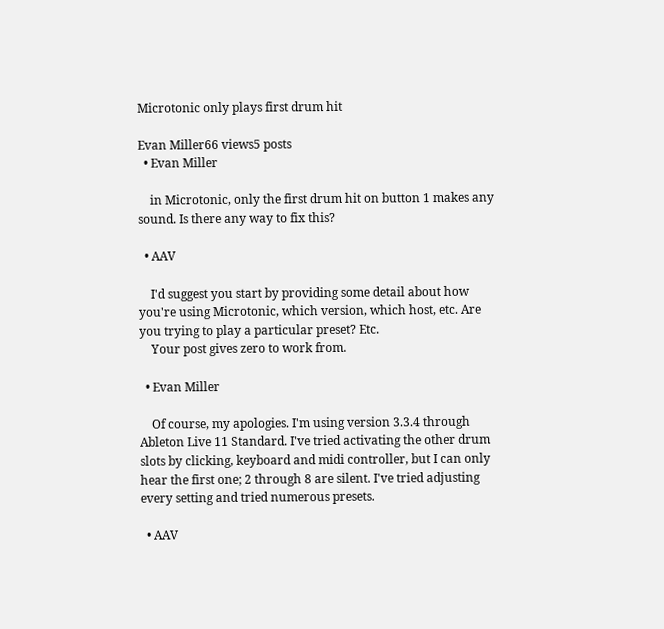Microtonic only plays first drum hit

Evan Miller66 views5 posts
  • Evan Miller

    in Microtonic, only the first drum hit on button 1 makes any sound. Is there any way to fix this?

  • AAV

    I'd suggest you start by providing some detail about how you're using Microtonic, which version, which host, etc. Are you trying to play a particular preset? Etc.
    Your post gives zero to work from.

  • Evan Miller

    Of course, my apologies. I'm using version 3.3.4 through Ableton Live 11 Standard. I've tried activating the other drum slots by clicking, keyboard and midi controller, but I can only hear the first one; 2 through 8 are silent. I've tried adjusting every setting and tried numerous presets.

  • AAV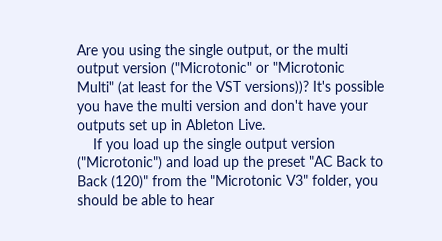Are you using the single output, or the multi output version ("Microtonic" or "Microtonic Multi" (at least for the VST versions))? It's possible you have the multi version and don't have your outputs set up in Ableton Live.
    If you load up the single output version ("Microtonic") and load up the preset "AC Back to Back (120)" from the "Microtonic V3" folder, you should be able to hear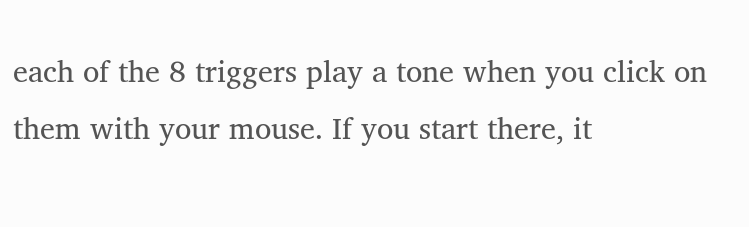each of the 8 triggers play a tone when you click on them with your mouse. If you start there, it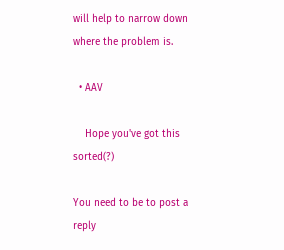will help to narrow down where the problem is.

  • AAV

    Hope you've got this sorted(?)

You need to be to post a reply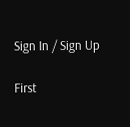Sign In / Sign Up

First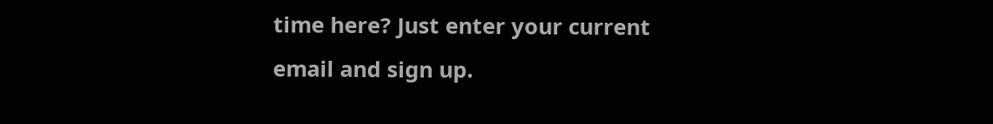time here? Just enter your current email and sign up.